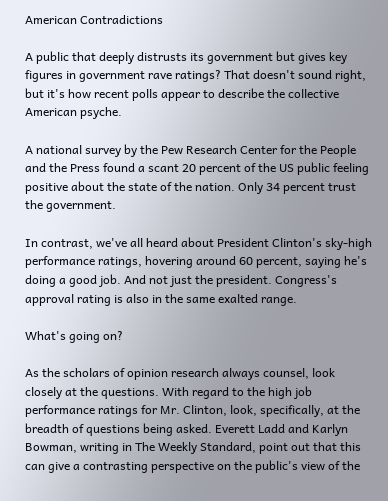American Contradictions

A public that deeply distrusts its government but gives key figures in government rave ratings? That doesn't sound right, but it's how recent polls appear to describe the collective American psyche.

A national survey by the Pew Research Center for the People and the Press found a scant 20 percent of the US public feeling positive about the state of the nation. Only 34 percent trust the government.

In contrast, we've all heard about President Clinton's sky-high performance ratings, hovering around 60 percent, saying he's doing a good job. And not just the president. Congress's approval rating is also in the same exalted range.

What's going on?

As the scholars of opinion research always counsel, look closely at the questions. With regard to the high job performance ratings for Mr. Clinton, look, specifically, at the breadth of questions being asked. Everett Ladd and Karlyn Bowman, writing in The Weekly Standard, point out that this can give a contrasting perspective on the public's view of the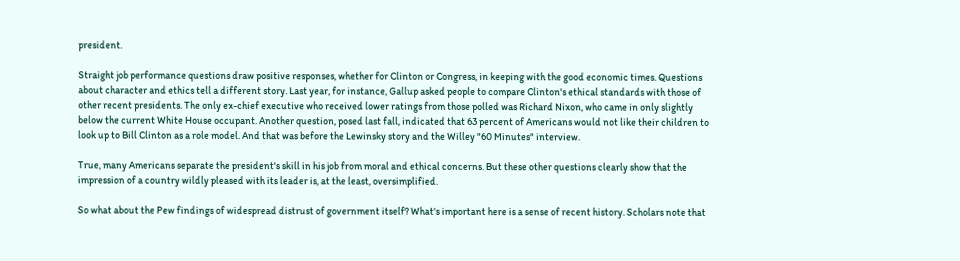president.

Straight job performance questions draw positive responses, whether for Clinton or Congress, in keeping with the good economic times. Questions about character and ethics tell a different story. Last year, for instance, Gallup asked people to compare Clinton's ethical standards with those of other recent presidents. The only ex-chief executive who received lower ratings from those polled was Richard Nixon, who came in only slightly below the current White House occupant. Another question, posed last fall, indicated that 63 percent of Americans would not like their children to look up to Bill Clinton as a role model. And that was before the Lewinsky story and the Willey "60 Minutes" interview.

True, many Americans separate the president's skill in his job from moral and ethical concerns. But these other questions clearly show that the impression of a country wildly pleased with its leader is, at the least, oversimplified.

So what about the Pew findings of widespread distrust of government itself? What's important here is a sense of recent history. Scholars note that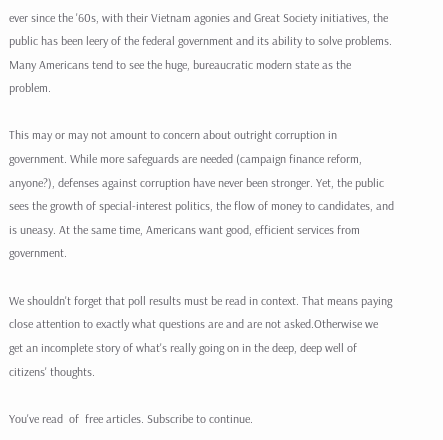ever since the '60s, with their Vietnam agonies and Great Society initiatives, the public has been leery of the federal government and its ability to solve problems. Many Americans tend to see the huge, bureaucratic modern state as the problem.

This may or may not amount to concern about outright corruption in government. While more safeguards are needed (campaign finance reform, anyone?), defenses against corruption have never been stronger. Yet, the public sees the growth of special-interest politics, the flow of money to candidates, and is uneasy. At the same time, Americans want good, efficient services from government.

We shouldn't forget that poll results must be read in context. That means paying close attention to exactly what questions are and are not asked.Otherwise we get an incomplete story of what's really going on in the deep, deep well of citizens' thoughts.

You've read  of  free articles. Subscribe to continue.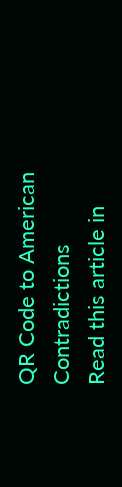QR Code to American Contradictions
Read this article in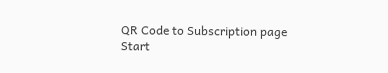QR Code to Subscription page
Start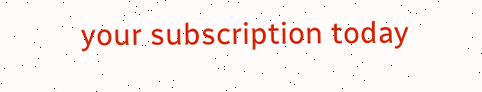your subscription today